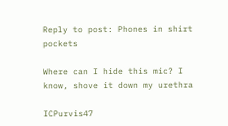Reply to post: Phones in shirt pockets

Where can I hide this mic? I know, shove it down my urethra

ICPurvis47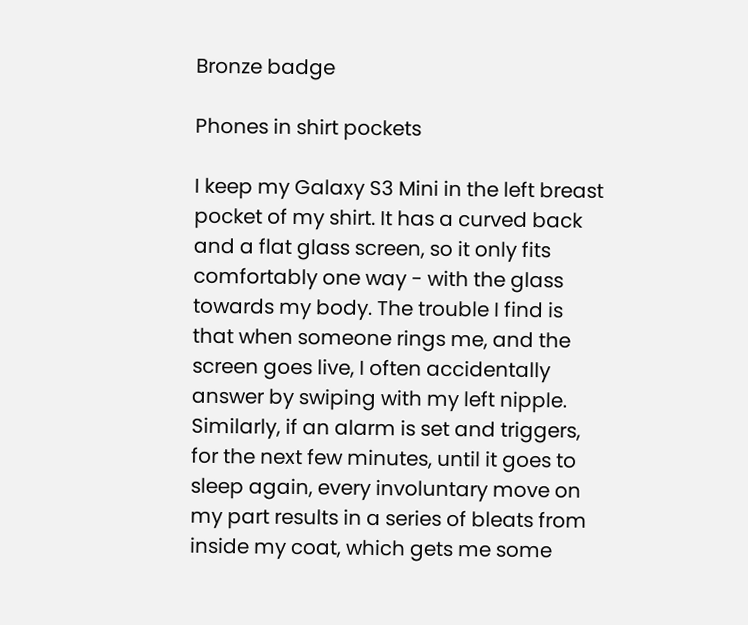Bronze badge

Phones in shirt pockets

I keep my Galaxy S3 Mini in the left breast pocket of my shirt. It has a curved back and a flat glass screen, so it only fits comfortably one way - with the glass towards my body. The trouble I find is that when someone rings me, and the screen goes live, I often accidentally answer by swiping with my left nipple. Similarly, if an alarm is set and triggers, for the next few minutes, until it goes to sleep again, every involuntary move on my part results in a series of bleats from inside my coat, which gets me some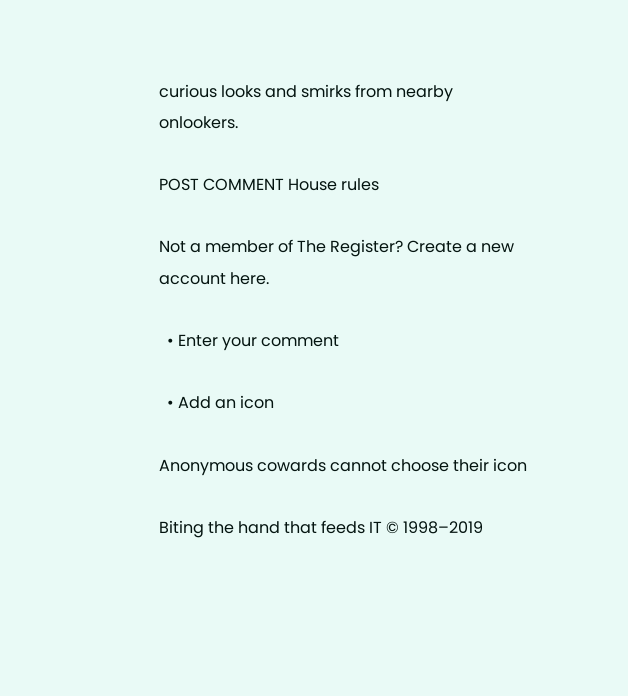curious looks and smirks from nearby onlookers.

POST COMMENT House rules

Not a member of The Register? Create a new account here.

  • Enter your comment

  • Add an icon

Anonymous cowards cannot choose their icon

Biting the hand that feeds IT © 1998–2019